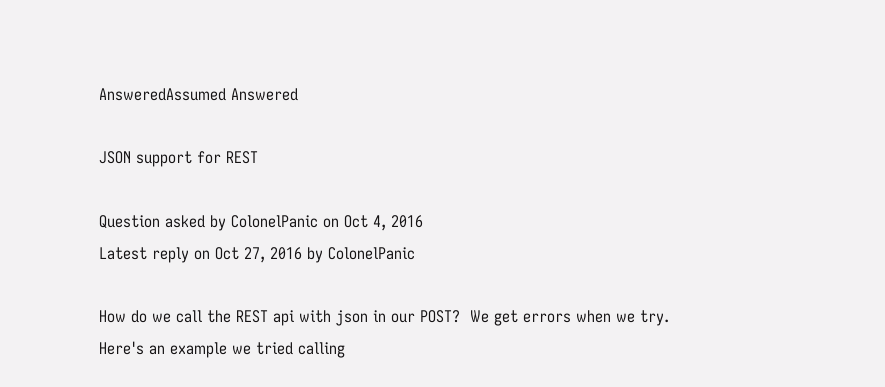AnsweredAssumed Answered

JSON support for REST

Question asked by ColonelPanic on Oct 4, 2016
Latest reply on Oct 27, 2016 by ColonelPanic

How do we call the REST api with json in our POST?  We get errors when we try.  Here's an example we tried calling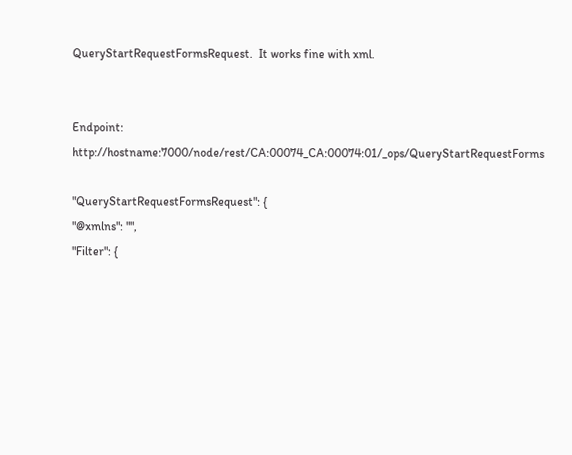QueryStartRequestFormsRequest.  It works fine with xml.


Endpoint: http://hostname:7000/node/rest/CA:00074_CA:00074:01/_ops/QueryStartRequestForms

"QueryStartRequestFormsRequest": {
"@xmlns": "",
"Filter": {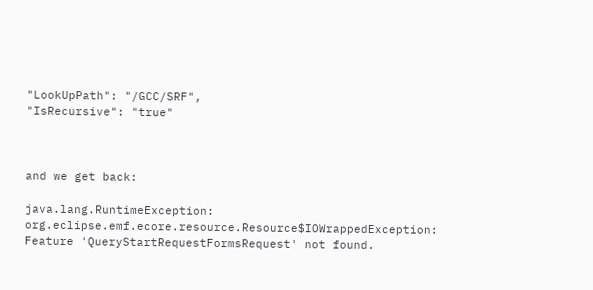"LookUpPath": "/GCC/SRF",
"IsRecursive": "true"



and we get back:

java.lang.RuntimeException: org.eclipse.emf.ecore.resource.Resource$IOWrappedException: Feature 'QueryStartRequestFormsRequest' not found.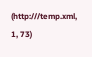(http:///temp.xml, 1, 73)